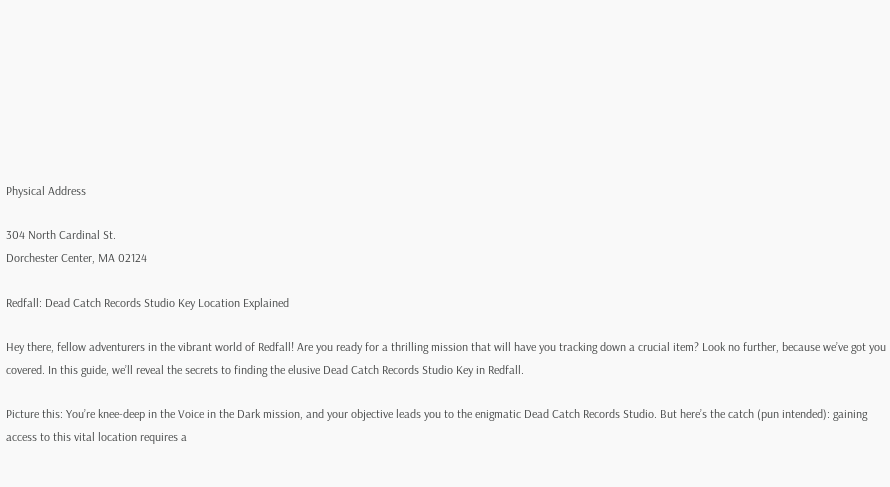Physical Address

304 North Cardinal St.
Dorchester Center, MA 02124

Redfall: Dead Catch Records Studio Key Location Explained

Hey there, fellow adventurers in the vibrant world of Redfall! Are you ready for a thrilling mission that will have you tracking down a crucial item? Look no further, because we’ve got you covered. In this guide, we’ll reveal the secrets to finding the elusive Dead Catch Records Studio Key in Redfall.

Picture this: You’re knee-deep in the Voice in the Dark mission, and your objective leads you to the enigmatic Dead Catch Records Studio. But here’s the catch (pun intended): gaining access to this vital location requires a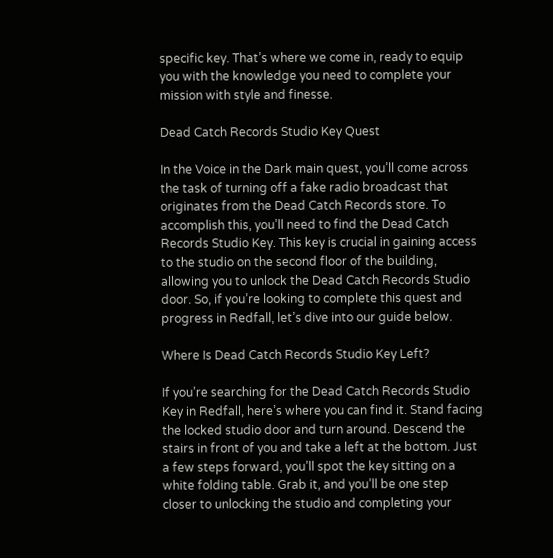specific key. That’s where we come in, ready to equip you with the knowledge you need to complete your mission with style and finesse.

Dead Catch Records Studio Key Quest

In the Voice in the Dark main quest, you’ll come across the task of turning off a fake radio broadcast that originates from the Dead Catch Records store. To accomplish this, you’ll need to find the Dead Catch Records Studio Key. This key is crucial in gaining access to the studio on the second floor of the building, allowing you to unlock the Dead Catch Records Studio door. So, if you’re looking to complete this quest and progress in Redfall, let’s dive into our guide below.

Where Is Dead Catch Records Studio Key Left?

If you’re searching for the Dead Catch Records Studio Key in Redfall, here’s where you can find it. Stand facing the locked studio door and turn around. Descend the stairs in front of you and take a left at the bottom. Just a few steps forward, you’ll spot the key sitting on a white folding table. Grab it, and you’ll be one step closer to unlocking the studio and completing your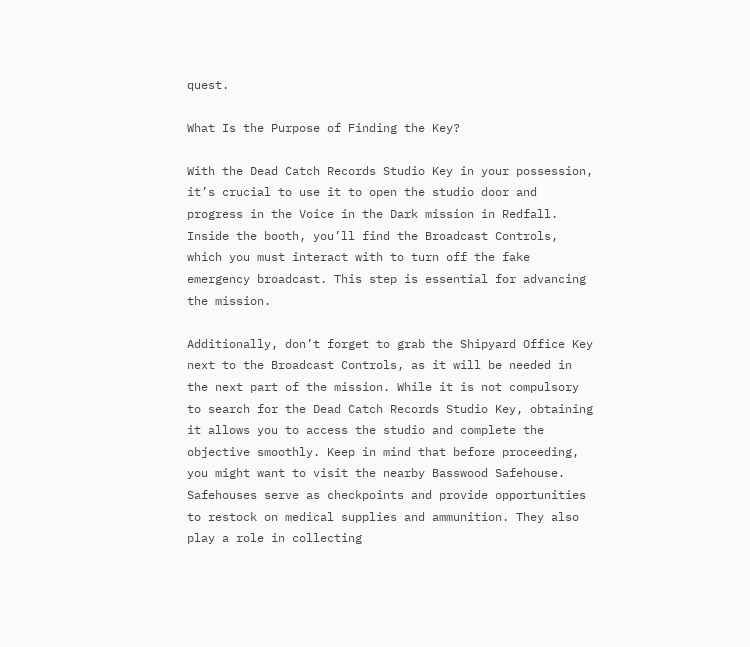quest.

What Is the Purpose of Finding the Key?

With the Dead Catch Records Studio Key in your possession, it’s crucial to use it to open the studio door and progress in the Voice in the Dark mission in Redfall. Inside the booth, you’ll find the Broadcast Controls, which you must interact with to turn off the fake emergency broadcast. This step is essential for advancing the mission.

Additionally, don’t forget to grab the Shipyard Office Key next to the Broadcast Controls, as it will be needed in the next part of the mission. While it is not compulsory to search for the Dead Catch Records Studio Key, obtaining it allows you to access the studio and complete the objective smoothly. Keep in mind that before proceeding, you might want to visit the nearby Basswood Safehouse. Safehouses serve as checkpoints and provide opportunities to restock on medical supplies and ammunition. They also play a role in collecting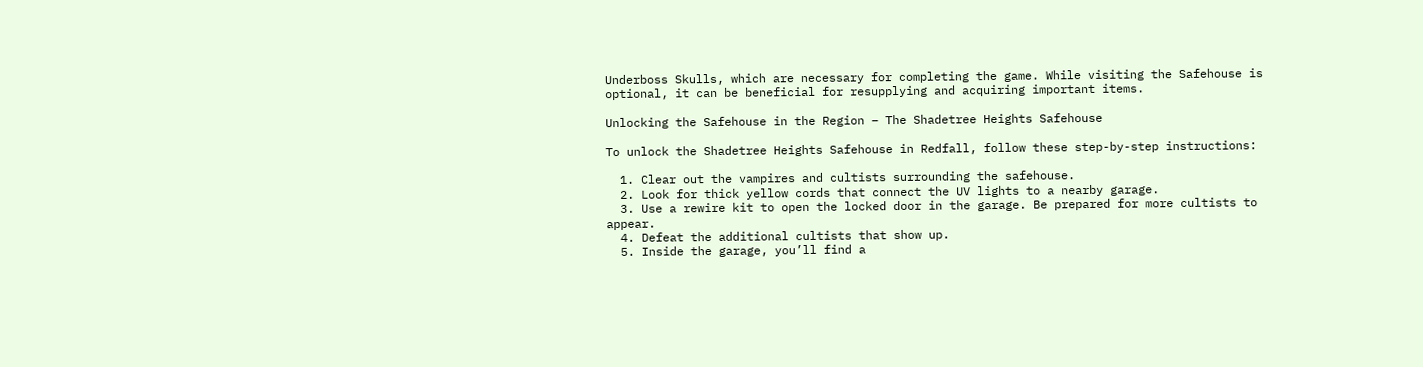Underboss Skulls, which are necessary for completing the game. While visiting the Safehouse is optional, it can be beneficial for resupplying and acquiring important items.

Unlocking the Safehouse in the Region – The Shadetree Heights Safehouse

To unlock the Shadetree Heights Safehouse in Redfall, follow these step-by-step instructions:

  1. Clear out the vampires and cultists surrounding the safehouse.
  2. Look for thick yellow cords that connect the UV lights to a nearby garage.
  3. Use a rewire kit to open the locked door in the garage. Be prepared for more cultists to appear.
  4. Defeat the additional cultists that show up.
  5. Inside the garage, you’ll find a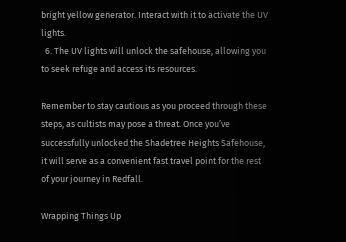bright yellow generator. Interact with it to activate the UV lights.
  6. The UV lights will unlock the safehouse, allowing you to seek refuge and access its resources.

Remember to stay cautious as you proceed through these steps, as cultists may pose a threat. Once you’ve successfully unlocked the Shadetree Heights Safehouse, it will serve as a convenient fast travel point for the rest of your journey in Redfall.

Wrapping Things Up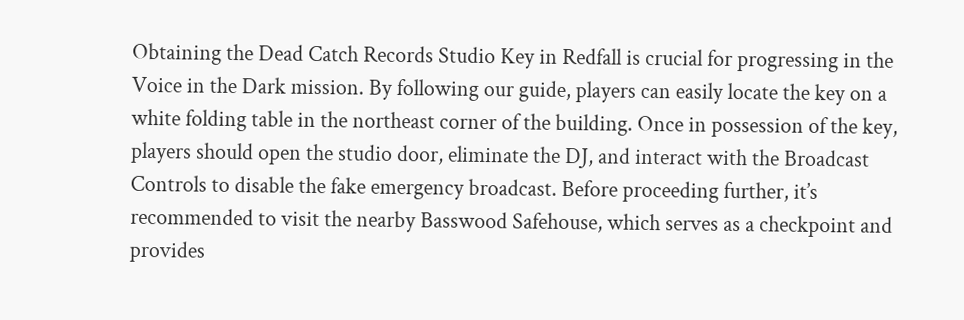Obtaining the Dead Catch Records Studio Key in Redfall is crucial for progressing in the Voice in the Dark mission. By following our guide, players can easily locate the key on a white folding table in the northeast corner of the building. Once in possession of the key, players should open the studio door, eliminate the DJ, and interact with the Broadcast Controls to disable the fake emergency broadcast. Before proceeding further, it’s recommended to visit the nearby Basswood Safehouse, which serves as a checkpoint and provides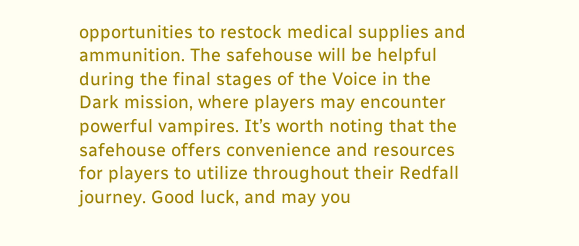opportunities to restock medical supplies and ammunition. The safehouse will be helpful during the final stages of the Voice in the Dark mission, where players may encounter powerful vampires. It’s worth noting that the safehouse offers convenience and resources for players to utilize throughout their Redfall journey. Good luck, and may you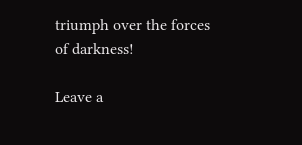triumph over the forces of darkness!

Leave a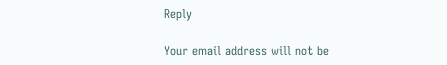Reply

Your email address will not be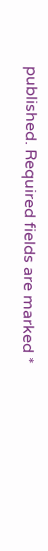published. Required fields are marked *